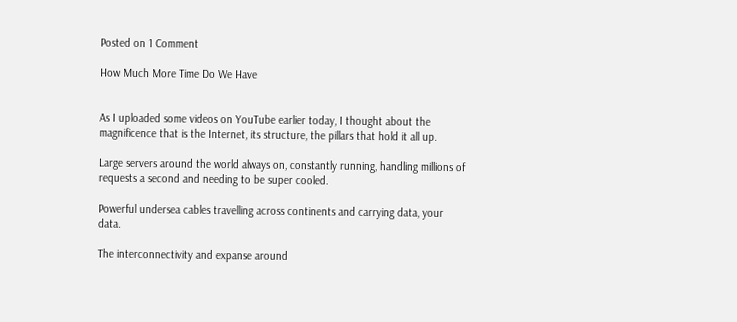Posted on 1 Comment

How Much More Time Do We Have


As I uploaded some videos on YouTube earlier today, I thought about the magnificence that is the Internet, its structure, the pillars that hold it all up.

Large servers around the world always on, constantly running, handling millions of requests a second and needing to be super cooled.

Powerful undersea cables travelling across continents and carrying data, your data.

The interconnectivity and expanse around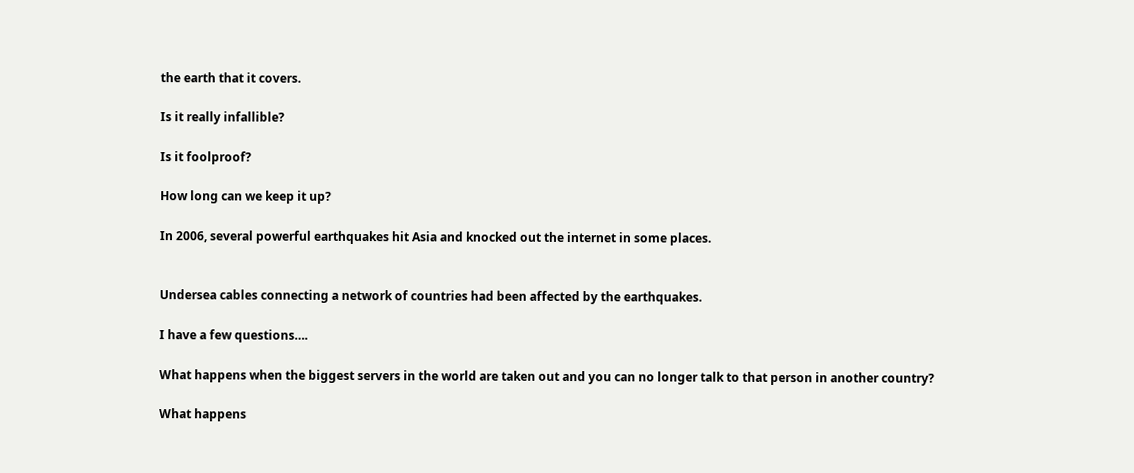the earth that it covers.

Is it really infallible?

Is it foolproof?

How long can we keep it up?

In 2006, several powerful earthquakes hit Asia and knocked out the internet in some places.


Undersea cables connecting a network of countries had been affected by the earthquakes.

I have a few questions….

What happens when the biggest servers in the world are taken out and you can no longer talk to that person in another country?

What happens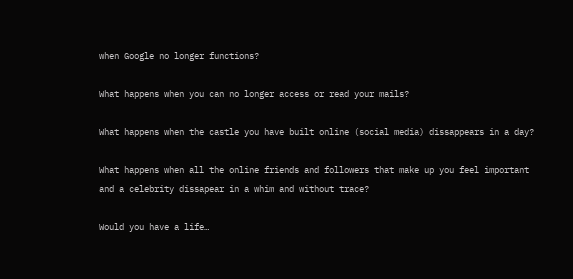when Google no longer functions?

What happens when you can no longer access or read your mails?

What happens when the castle you have built online (social media) dissappears in a day?

What happens when all the online friends and followers that make up you feel important and a celebrity dissapear in a whim and without trace?

Would you have a life…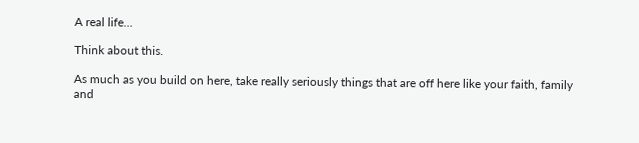A real life…

Think about this.

As much as you build on here, take really seriously things that are off here like your faith, family and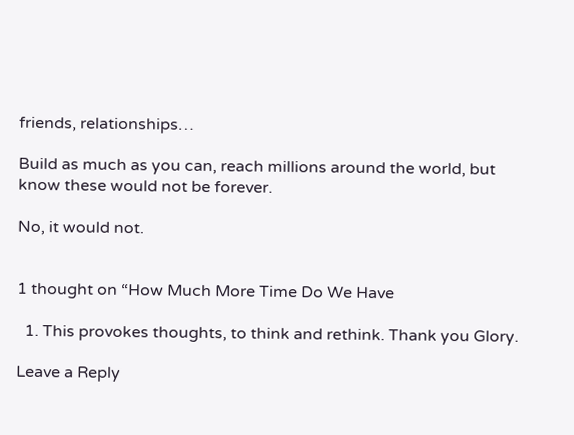friends, relationships…

Build as much as you can, reach millions around the world, but know these would not be forever.

No, it would not.


1 thought on “How Much More Time Do We Have

  1. This provokes thoughts, to think and rethink. Thank you Glory.

Leave a Reply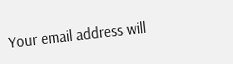Your email address will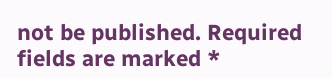not be published. Required fields are marked *